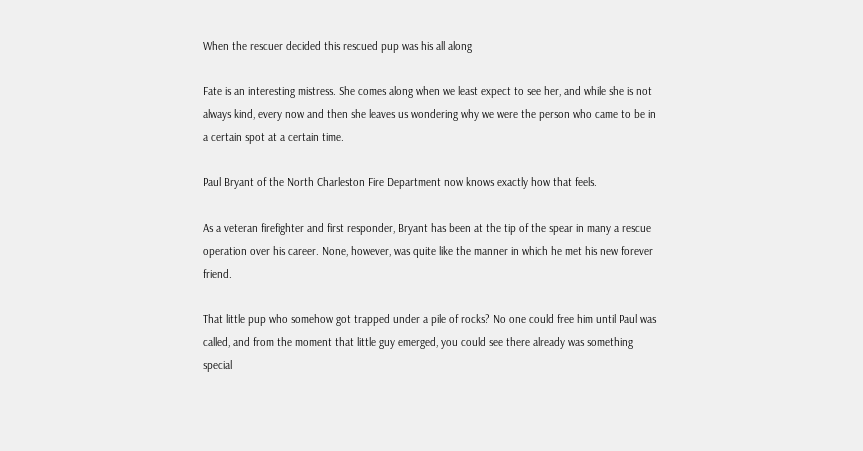When the rescuer decided this rescued pup was his all along

Fate is an interesting mistress. She comes along when we least expect to see her, and while she is not always kind, every now and then she leaves us wondering why we were the person who came to be in a certain spot at a certain time.

Paul Bryant of the North Charleston Fire Department now knows exactly how that feels.

As a veteran firefighter and first responder, Bryant has been at the tip of the spear in many a rescue operation over his career. None, however, was quite like the manner in which he met his new forever friend.

That little pup who somehow got trapped under a pile of rocks? No one could free him until Paul was called, and from the moment that little guy emerged, you could see there already was something special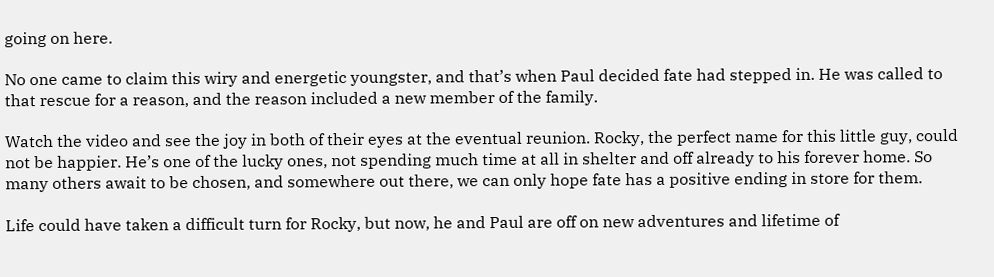going on here.

No one came to claim this wiry and energetic youngster, and that’s when Paul decided fate had stepped in. He was called to that rescue for a reason, and the reason included a new member of the family.

Watch the video and see the joy in both of their eyes at the eventual reunion. Rocky, the perfect name for this little guy, could not be happier. He’s one of the lucky ones, not spending much time at all in shelter and off already to his forever home. So many others await to be chosen, and somewhere out there, we can only hope fate has a positive ending in store for them.

Life could have taken a difficult turn for Rocky, but now, he and Paul are off on new adventures and lifetime of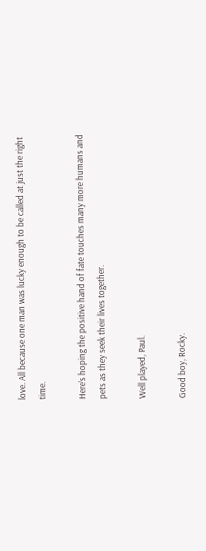love. All because one man was lucky enough to be called at just the right time.

Here’s hoping the positive hand of fate touches many more humans and pets as they seek their lives together.

Well played, Paul.

Good boy, Rocky.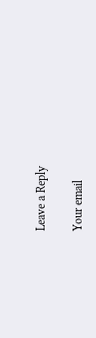Leave a Reply

Your email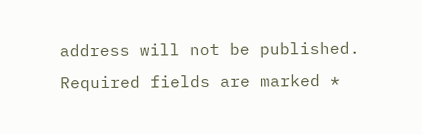address will not be published. Required fields are marked *